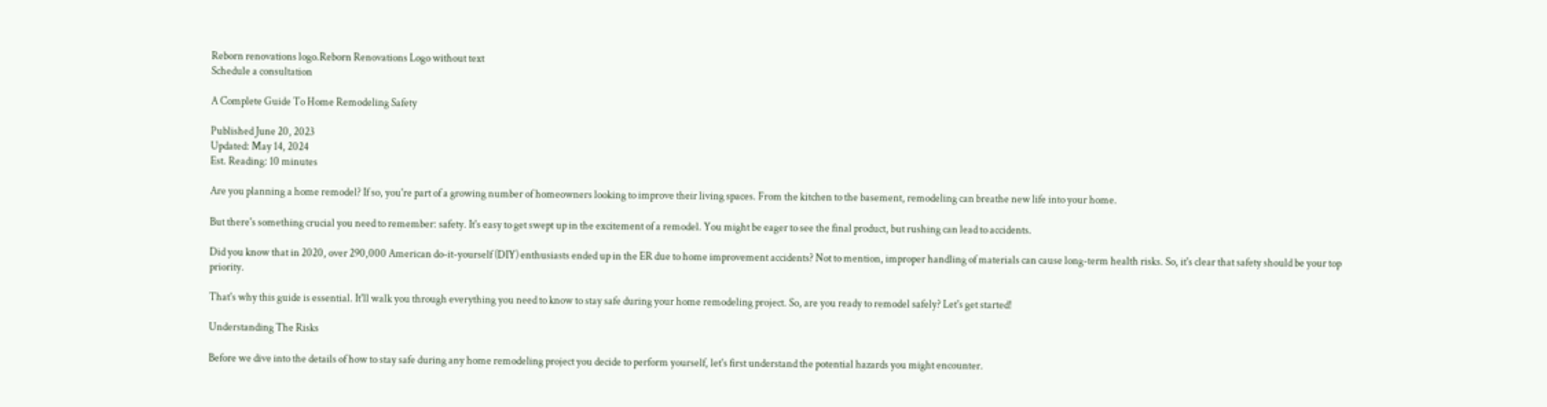Reborn renovations logo.Reborn Renovations Logo without text
Schedule a consultation

A Complete Guide To Home Remodeling Safety

Published June 20, 2023
Updated: May 14, 2024
Est. Reading: 10 minutes

Are you planning a home remodel? If so, you're part of a growing number of homeowners looking to improve their living spaces. From the kitchen to the basement, remodeling can breathe new life into your home.

But there's something crucial you need to remember: safety. It's easy to get swept up in the excitement of a remodel. You might be eager to see the final product, but rushing can lead to accidents.

Did you know that in 2020, over 290,000 American do-it-yourself (DIY) enthusiasts ended up in the ER due to home improvement accidents? Not to mention, improper handling of materials can cause long-term health risks. So, it's clear that safety should be your top priority.

That's why this guide is essential. It'll walk you through everything you need to know to stay safe during your home remodeling project. So, are you ready to remodel safely? Let's get started!

Understanding The Risks

Before we dive into the details of how to stay safe during any home remodeling project you decide to perform yourself, let's first understand the potential hazards you might encounter.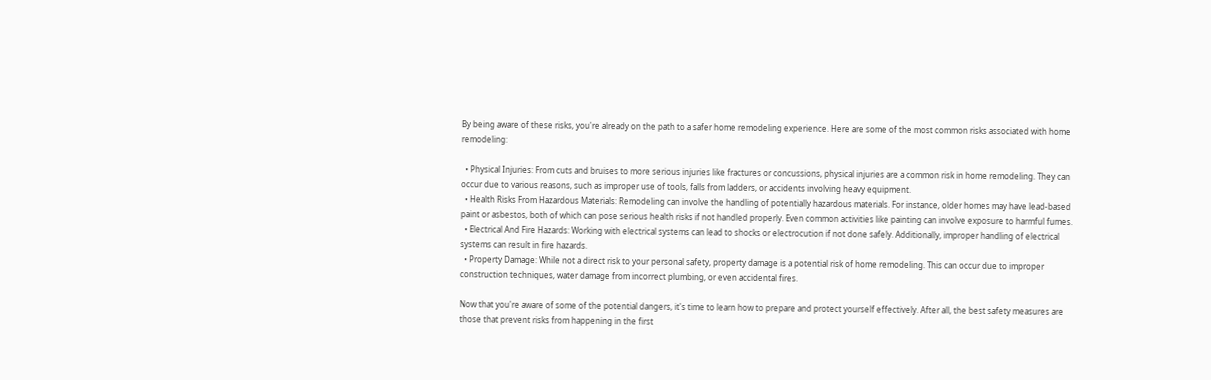By being aware of these risks, you're already on the path to a safer home remodeling experience. Here are some of the most common risks associated with home remodeling:

  • Physical Injuries: From cuts and bruises to more serious injuries like fractures or concussions, physical injuries are a common risk in home remodeling. They can occur due to various reasons, such as improper use of tools, falls from ladders, or accidents involving heavy equipment.
  • Health Risks From Hazardous Materials: Remodeling can involve the handling of potentially hazardous materials. For instance, older homes may have lead-based paint or asbestos, both of which can pose serious health risks if not handled properly. Even common activities like painting can involve exposure to harmful fumes.
  • Electrical And Fire Hazards: Working with electrical systems can lead to shocks or electrocution if not done safely. Additionally, improper handling of electrical systems can result in fire hazards.
  • Property Damage: While not a direct risk to your personal safety, property damage is a potential risk of home remodeling. This can occur due to improper construction techniques, water damage from incorrect plumbing, or even accidental fires.

Now that you're aware of some of the potential dangers, it's time to learn how to prepare and protect yourself effectively. After all, the best safety measures are those that prevent risks from happening in the first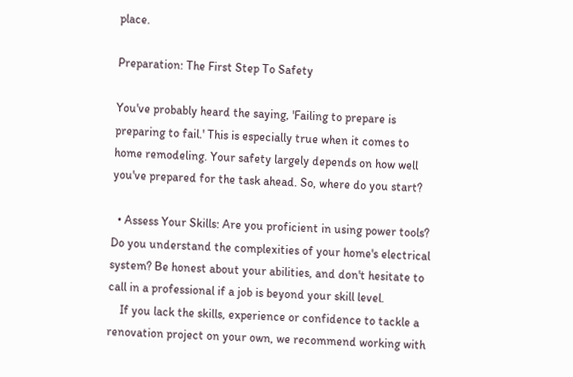place.

Preparation: The First Step To Safety

You've probably heard the saying, 'Failing to prepare is preparing to fail.' This is especially true when it comes to home remodeling. Your safety largely depends on how well you've prepared for the task ahead. So, where do you start?

  • Assess Your Skills: Are you proficient in using power tools? Do you understand the complexities of your home's electrical system? Be honest about your abilities, and don't hesitate to call in a professional if a job is beyond your skill level.
    If you lack the skills, experience or confidence to tackle a renovation project on your own, we recommend working with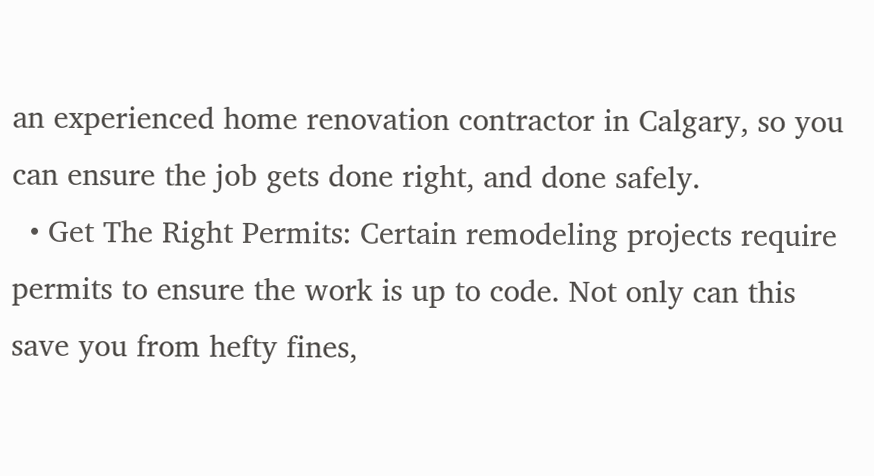an experienced home renovation contractor in Calgary, so you can ensure the job gets done right, and done safely.
  • Get The Right Permits: Certain remodeling projects require permits to ensure the work is up to code. Not only can this save you from hefty fines,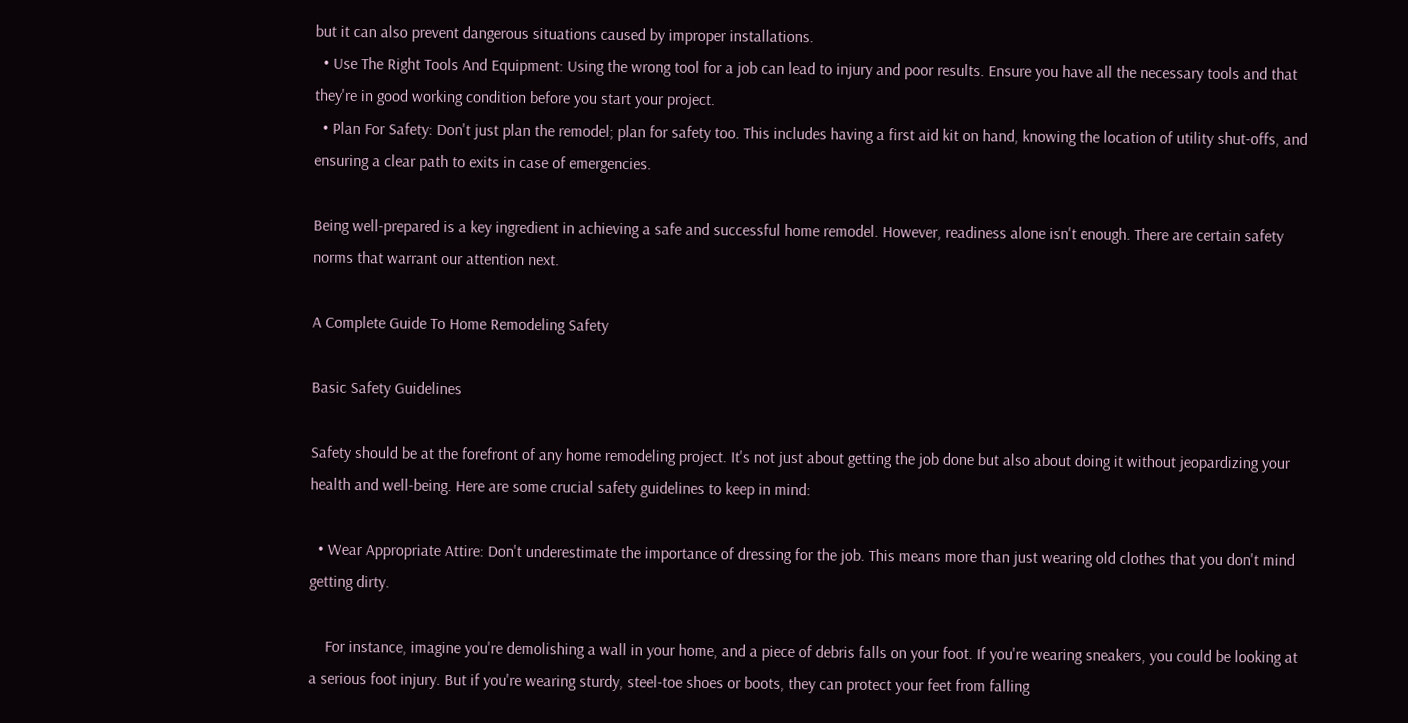but it can also prevent dangerous situations caused by improper installations.
  • Use The Right Tools And Equipment: Using the wrong tool for a job can lead to injury and poor results. Ensure you have all the necessary tools and that they're in good working condition before you start your project.
  • Plan For Safety: Don't just plan the remodel; plan for safety too. This includes having a first aid kit on hand, knowing the location of utility shut-offs, and ensuring a clear path to exits in case of emergencies.

Being well-prepared is a key ingredient in achieving a safe and successful home remodel. However, readiness alone isn't enough. There are certain safety norms that warrant our attention next.

A Complete Guide To Home Remodeling Safety

Basic Safety Guidelines

Safety should be at the forefront of any home remodeling project. It's not just about getting the job done but also about doing it without jeopardizing your health and well-being. Here are some crucial safety guidelines to keep in mind:

  • Wear Appropriate Attire: Don't underestimate the importance of dressing for the job. This means more than just wearing old clothes that you don't mind getting dirty.

    For instance, imagine you're demolishing a wall in your home, and a piece of debris falls on your foot. If you're wearing sneakers, you could be looking at a serious foot injury. But if you're wearing sturdy, steel-toe shoes or boots, they can protect your feet from falling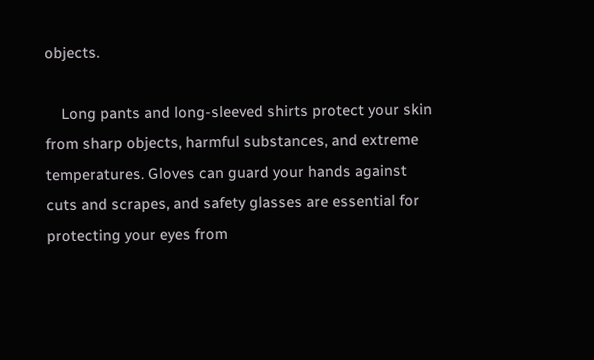objects.

    Long pants and long-sleeved shirts protect your skin from sharp objects, harmful substances, and extreme temperatures. Gloves can guard your hands against cuts and scrapes, and safety glasses are essential for protecting your eyes from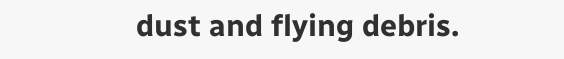dust and flying debris.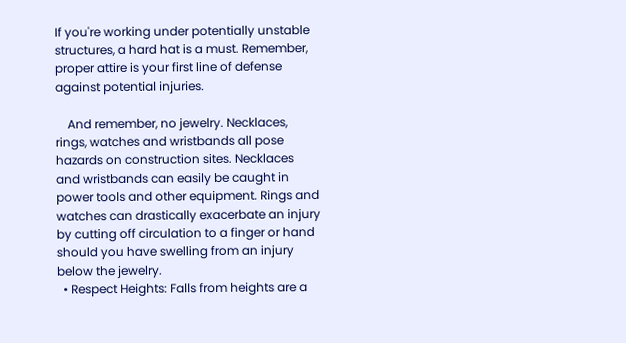If you're working under potentially unstable structures, a hard hat is a must. Remember, proper attire is your first line of defense against potential injuries.

    And remember, no jewelry. Necklaces, rings, watches and wristbands all pose hazards on construction sites. Necklaces and wristbands can easily be caught in power tools and other equipment. Rings and watches can drastically exacerbate an injury by cutting off circulation to a finger or hand should you have swelling from an injury below the jewelry.
  • Respect Heights: Falls from heights are a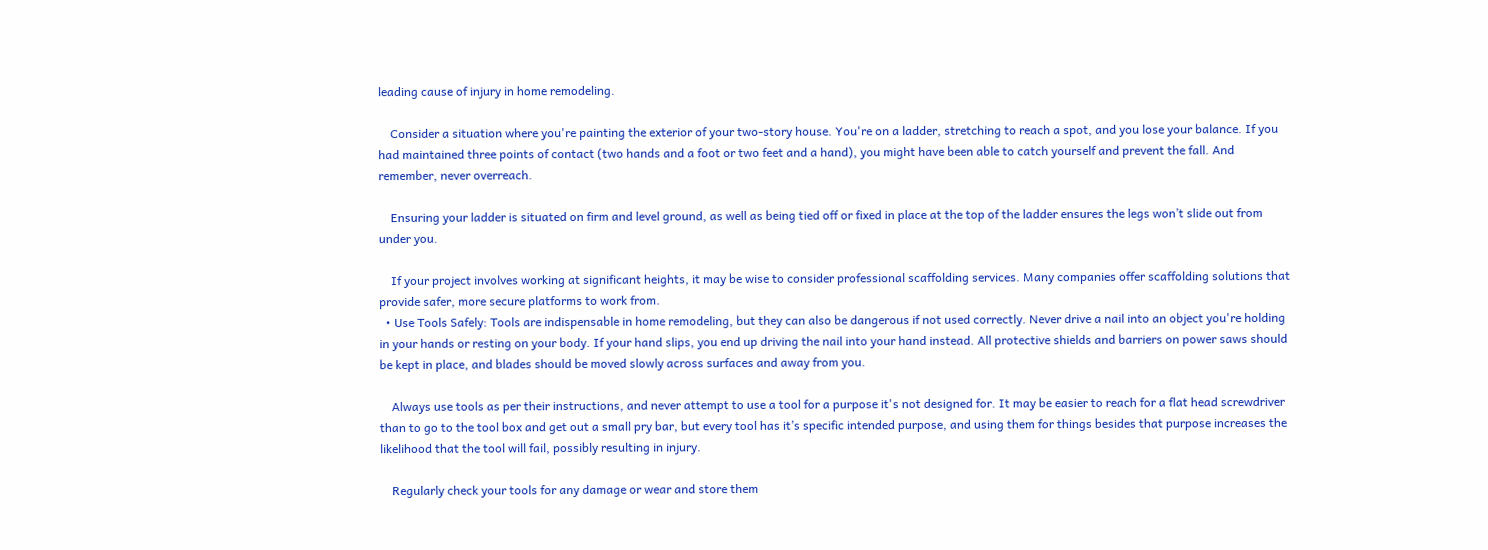leading cause of injury in home remodeling.

    Consider a situation where you're painting the exterior of your two-story house. You're on a ladder, stretching to reach a spot, and you lose your balance. If you had maintained three points of contact (two hands and a foot or two feet and a hand), you might have been able to catch yourself and prevent the fall. And remember, never overreach.

    Ensuring your ladder is situated on firm and level ground, as well as being tied off or fixed in place at the top of the ladder ensures the legs won’t slide out from under you.

    If your project involves working at significant heights, it may be wise to consider professional scaffolding services. Many companies offer scaffolding solutions that provide safer, more secure platforms to work from.
  • Use Tools Safely: Tools are indispensable in home remodeling, but they can also be dangerous if not used correctly. Never drive a nail into an object you're holding in your hands or resting on your body. If your hand slips, you end up driving the nail into your hand instead. All protective shields and barriers on power saws should be kept in place, and blades should be moved slowly across surfaces and away from you.

    Always use tools as per their instructions, and never attempt to use a tool for a purpose it's not designed for. It may be easier to reach for a flat head screwdriver than to go to the tool box and get out a small pry bar, but every tool has it’s specific intended purpose, and using them for things besides that purpose increases the likelihood that the tool will fail, possibly resulting in injury.

    Regularly check your tools for any damage or wear and store them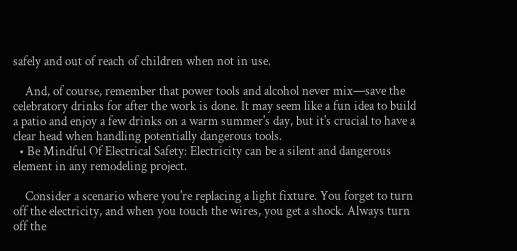safely and out of reach of children when not in use.

    And, of course, remember that power tools and alcohol never mix—save the celebratory drinks for after the work is done. It may seem like a fun idea to build a patio and enjoy a few drinks on a warm summer's day, but it's crucial to have a clear head when handling potentially dangerous tools.
  • Be Mindful Of Electrical Safety: Electricity can be a silent and dangerous element in any remodeling project.

    Consider a scenario where you're replacing a light fixture. You forget to turn off the electricity, and when you touch the wires, you get a shock. Always turn off the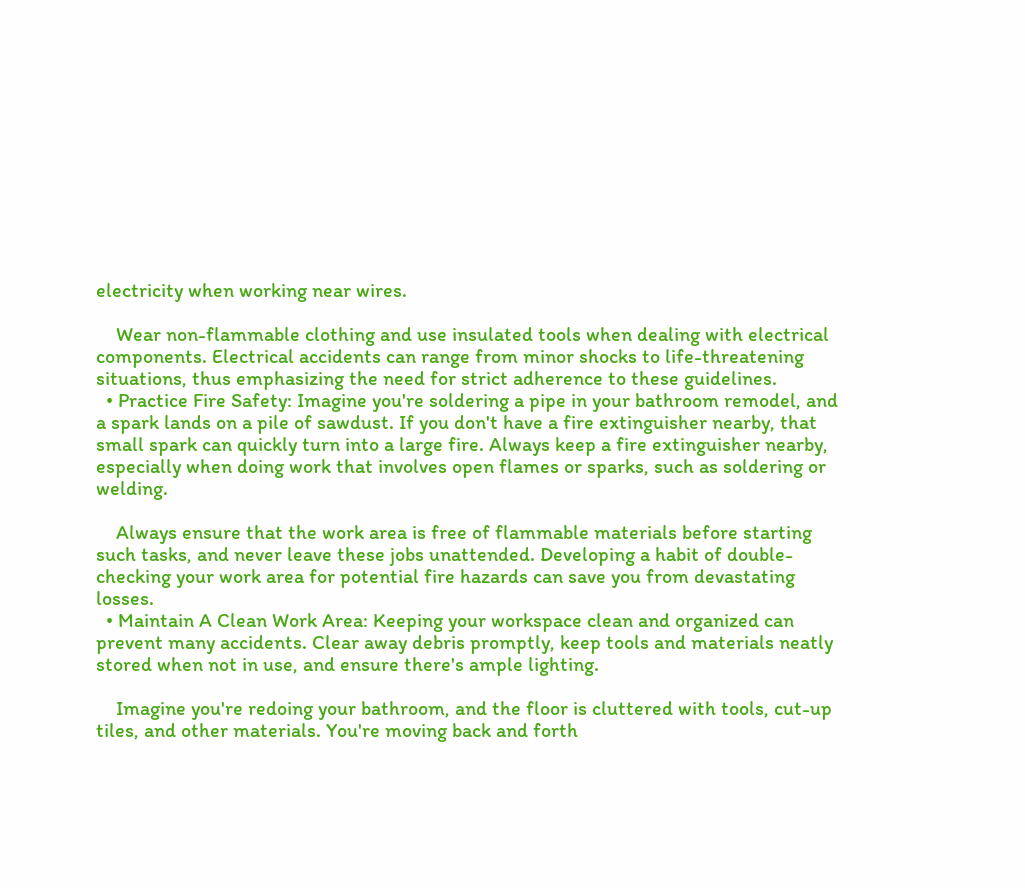electricity when working near wires.

    Wear non-flammable clothing and use insulated tools when dealing with electrical components. Electrical accidents can range from minor shocks to life-threatening situations, thus emphasizing the need for strict adherence to these guidelines.
  • Practice Fire Safety: Imagine you're soldering a pipe in your bathroom remodel, and a spark lands on a pile of sawdust. If you don't have a fire extinguisher nearby, that small spark can quickly turn into a large fire. Always keep a fire extinguisher nearby, especially when doing work that involves open flames or sparks, such as soldering or welding.

    Always ensure that the work area is free of flammable materials before starting such tasks, and never leave these jobs unattended. Developing a habit of double-checking your work area for potential fire hazards can save you from devastating losses.
  • Maintain A Clean Work Area: Keeping your workspace clean and organized can prevent many accidents. Clear away debris promptly, keep tools and materials neatly stored when not in use, and ensure there's ample lighting.

    Imagine you're redoing your bathroom, and the floor is cluttered with tools, cut-up tiles, and other materials. You're moving back and forth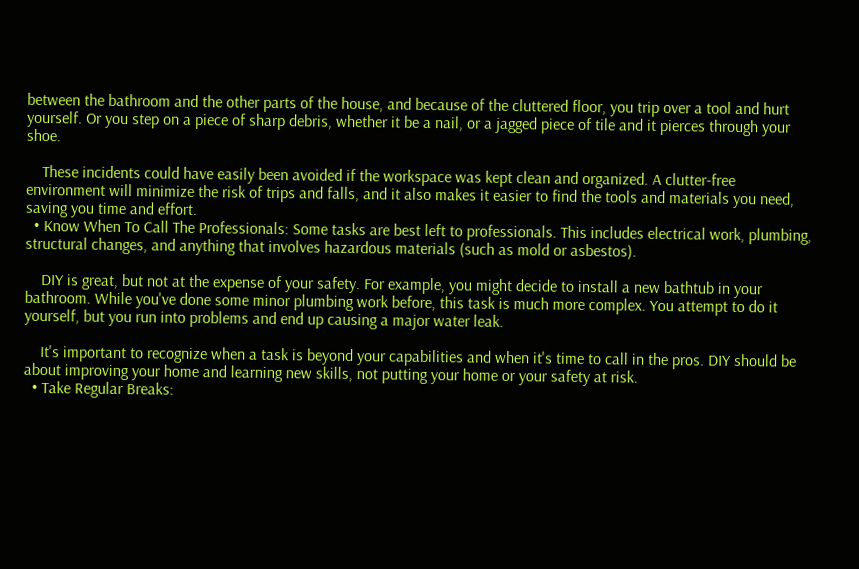between the bathroom and the other parts of the house, and because of the cluttered floor, you trip over a tool and hurt yourself. Or you step on a piece of sharp debris, whether it be a nail, or a jagged piece of tile and it pierces through your shoe.

    These incidents could have easily been avoided if the workspace was kept clean and organized. A clutter-free environment will minimize the risk of trips and falls, and it also makes it easier to find the tools and materials you need, saving you time and effort.
  • Know When To Call The Professionals: Some tasks are best left to professionals. This includes electrical work, plumbing, structural changes, and anything that involves hazardous materials (such as mold or asbestos).

    DIY is great, but not at the expense of your safety. For example, you might decide to install a new bathtub in your bathroom. While you've done some minor plumbing work before, this task is much more complex. You attempt to do it yourself, but you run into problems and end up causing a major water leak.

    It's important to recognize when a task is beyond your capabilities and when it's time to call in the pros. DIY should be about improving your home and learning new skills, not putting your home or your safety at risk.
  • Take Regular Breaks: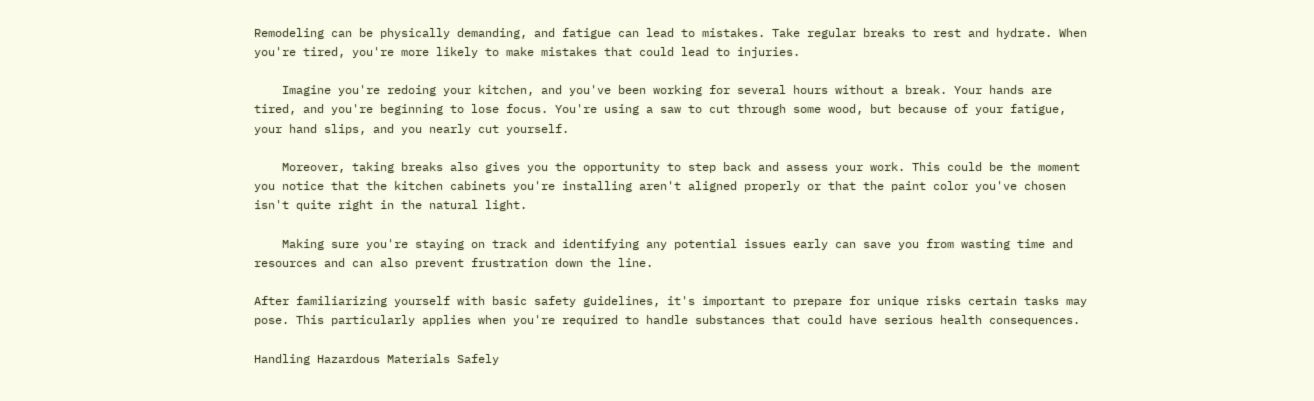Remodeling can be physically demanding, and fatigue can lead to mistakes. Take regular breaks to rest and hydrate. When you're tired, you're more likely to make mistakes that could lead to injuries.

    Imagine you're redoing your kitchen, and you've been working for several hours without a break. Your hands are tired, and you're beginning to lose focus. You're using a saw to cut through some wood, but because of your fatigue, your hand slips, and you nearly cut yourself.

    Moreover, taking breaks also gives you the opportunity to step back and assess your work. This could be the moment you notice that the kitchen cabinets you're installing aren't aligned properly or that the paint color you've chosen isn't quite right in the natural light.

    Making sure you're staying on track and identifying any potential issues early can save you from wasting time and resources and can also prevent frustration down the line.

After familiarizing yourself with basic safety guidelines, it's important to prepare for unique risks certain tasks may pose. This particularly applies when you're required to handle substances that could have serious health consequences.

Handling Hazardous Materials Safely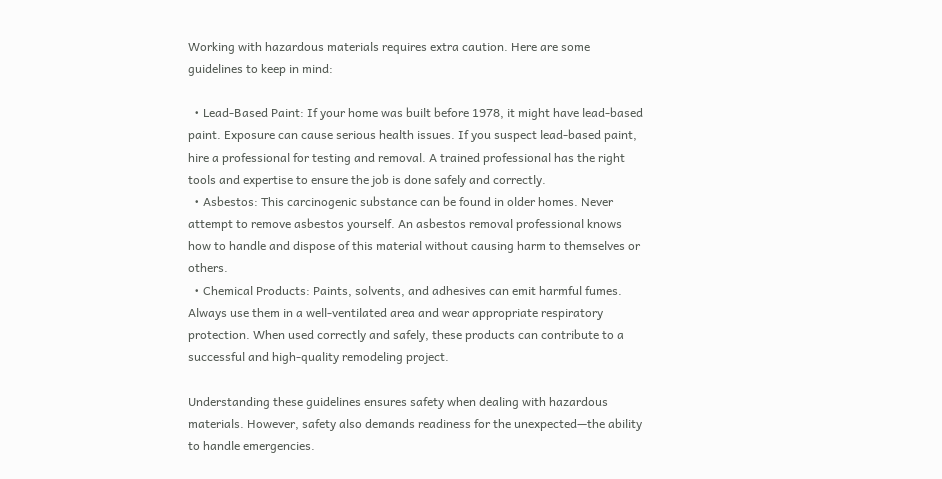Working with hazardous materials requires extra caution. Here are some guidelines to keep in mind:

  • Lead-Based Paint: If your home was built before 1978, it might have lead-based paint. Exposure can cause serious health issues. If you suspect lead-based paint, hire a professional for testing and removal. A trained professional has the right tools and expertise to ensure the job is done safely and correctly.
  • Asbestos: This carcinogenic substance can be found in older homes. Never attempt to remove asbestos yourself. An asbestos removal professional knows how to handle and dispose of this material without causing harm to themselves or others.
  • Chemical Products: Paints, solvents, and adhesives can emit harmful fumes. Always use them in a well-ventilated area and wear appropriate respiratory protection. When used correctly and safely, these products can contribute to a successful and high-quality remodeling project.

Understanding these guidelines ensures safety when dealing with hazardous materials. However, safety also demands readiness for the unexpected—the ability to handle emergencies.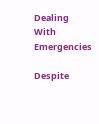Dealing With Emergencies

Despite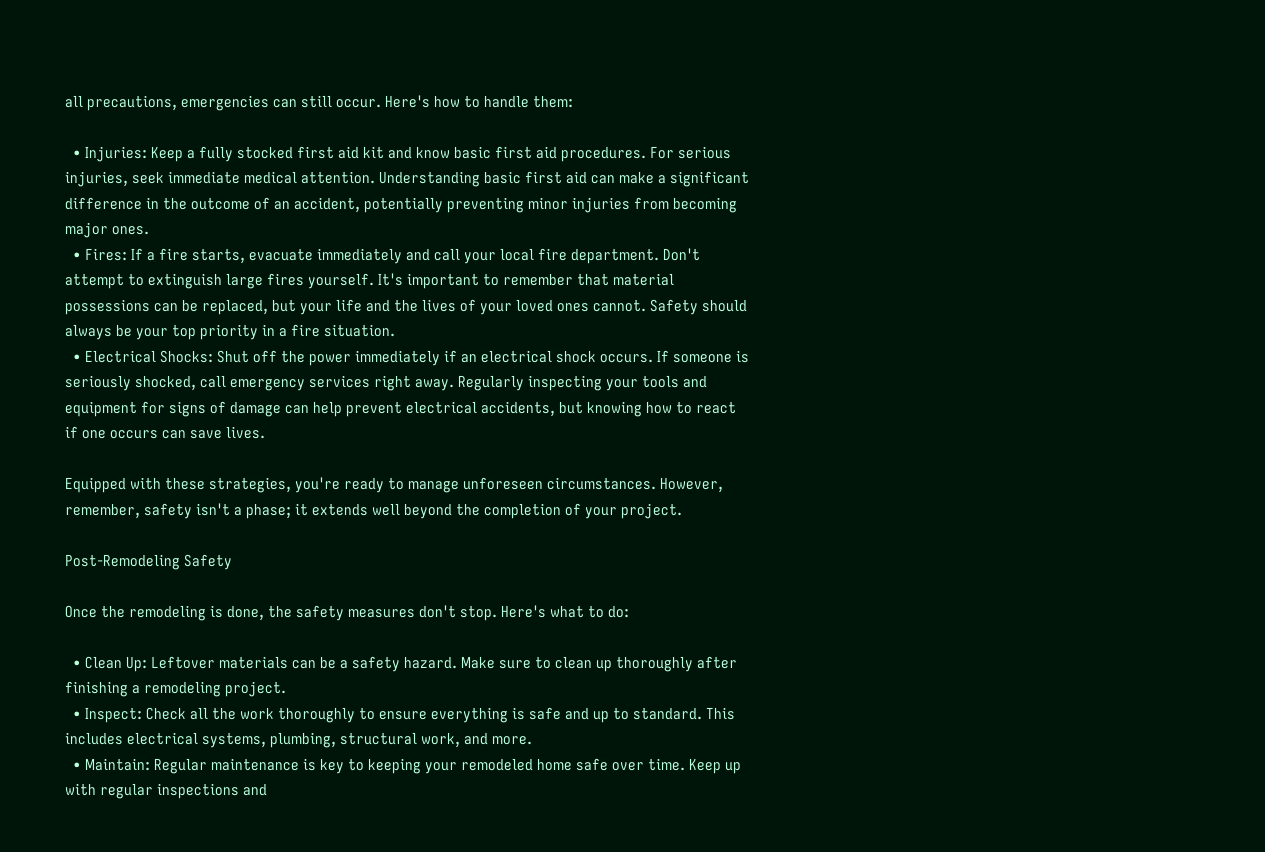all precautions, emergencies can still occur. Here's how to handle them:

  • Injuries: Keep a fully stocked first aid kit and know basic first aid procedures. For serious injuries, seek immediate medical attention. Understanding basic first aid can make a significant difference in the outcome of an accident, potentially preventing minor injuries from becoming major ones.
  • Fires: If a fire starts, evacuate immediately and call your local fire department. Don't attempt to extinguish large fires yourself. It's important to remember that material possessions can be replaced, but your life and the lives of your loved ones cannot. Safety should always be your top priority in a fire situation.
  • Electrical Shocks: Shut off the power immediately if an electrical shock occurs. If someone is seriously shocked, call emergency services right away. Regularly inspecting your tools and equipment for signs of damage can help prevent electrical accidents, but knowing how to react if one occurs can save lives.

Equipped with these strategies, you're ready to manage unforeseen circumstances. However, remember, safety isn't a phase; it extends well beyond the completion of your project.

Post-Remodeling Safety

Once the remodeling is done, the safety measures don't stop. Here's what to do:

  • Clean Up: Leftover materials can be a safety hazard. Make sure to clean up thoroughly after finishing a remodeling project.
  • Inspect: Check all the work thoroughly to ensure everything is safe and up to standard. This includes electrical systems, plumbing, structural work, and more.
  • Maintain: Regular maintenance is key to keeping your remodeled home safe over time. Keep up with regular inspections and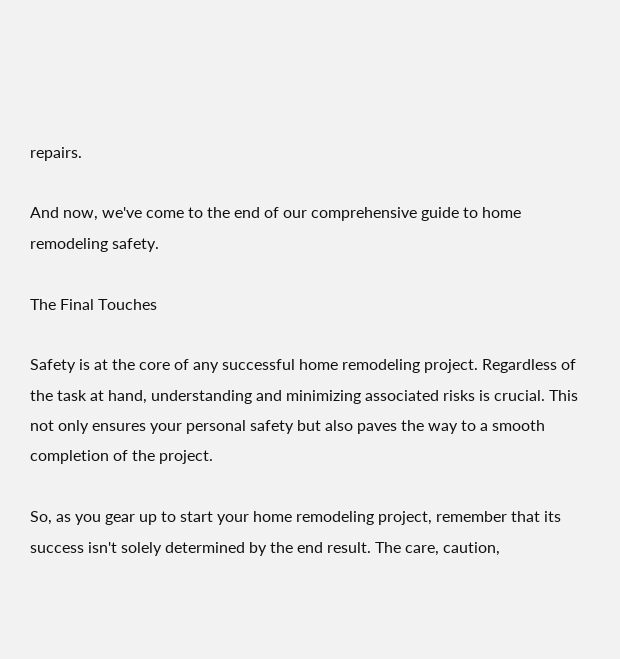repairs.

And now, we've come to the end of our comprehensive guide to home remodeling safety.

The Final Touches

Safety is at the core of any successful home remodeling project. Regardless of the task at hand, understanding and minimizing associated risks is crucial. This not only ensures your personal safety but also paves the way to a smooth completion of the project.

So, as you gear up to start your home remodeling project, remember that its success isn't solely determined by the end result. The care, caution,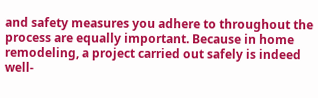and safety measures you adhere to throughout the process are equally important. Because in home remodeling, a project carried out safely is indeed well-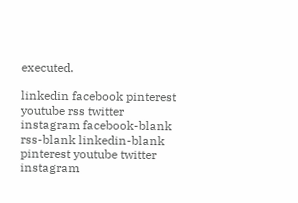executed.

linkedin facebook pinterest youtube rss twitter instagram facebook-blank rss-blank linkedin-blank pinterest youtube twitter instagram